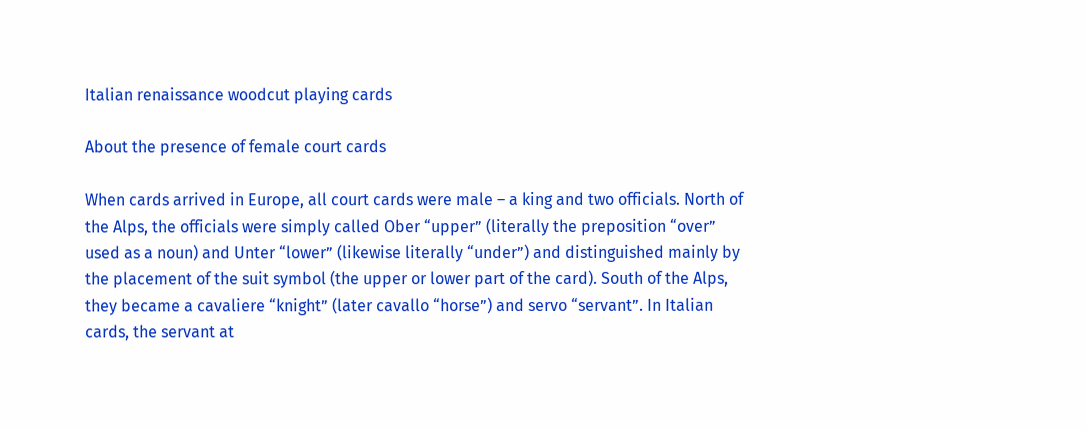Italian renaissance woodcut playing cards

About the presence of female court cards

When cards arrived in Europe, all court cards were male – a king and two officials. North of the Alps, the officials were simply called Ober “upper” (literally the preposition “over” used as a noun) and Unter “lower” (likewise literally “under”) and distinguished mainly by the placement of the suit symbol (the upper or lower part of the card). South of the Alps, they became a cavaliere “knight” (later cavallo “horse”) and servo “servant”. In Italian cards, the servant at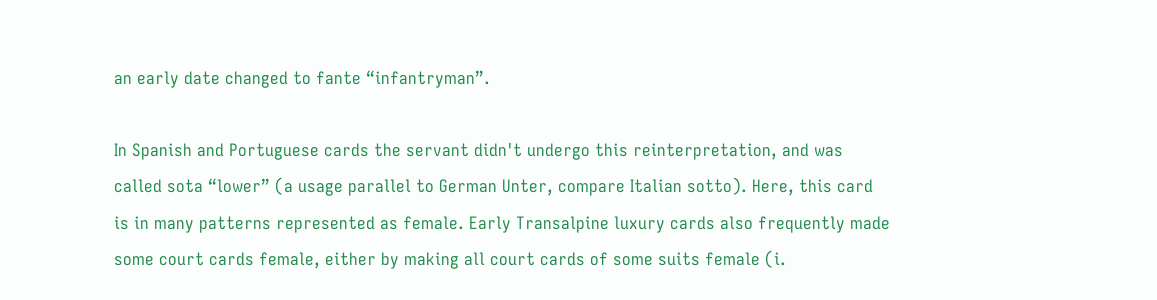an early date changed to fante “infantryman”.

In Spanish and Portuguese cards the servant didn't undergo this reinterpretation, and was called sota “lower” (a usage parallel to German Unter, compare Italian sotto). Here, this card is in many patterns represented as female. Early Transalpine luxury cards also frequently made some court cards female, either by making all court cards of some suits female (i.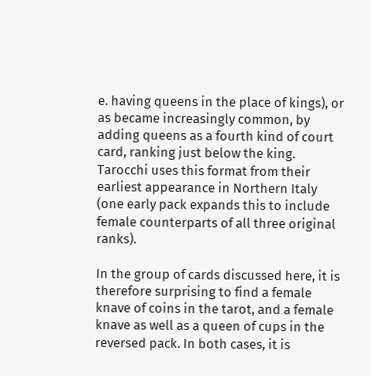e. having queens in the place of kings), or as became increasingly common, by adding queens as a fourth kind of court card, ranking just below the king. Tarocchi uses this format from their earliest appearance in Northern Italy (one early pack expands this to include female counterparts of all three original ranks).

In the group of cards discussed here, it is therefore surprising to find a female knave of coins in the tarot, and a female knave as well as a queen of cups in the reversed pack. In both cases, it is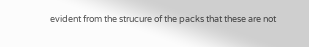evident from the strucure of the packs that these are not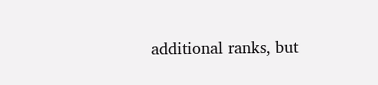additional ranks, but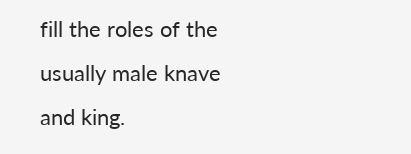fill the roles of the usually male knave and king.